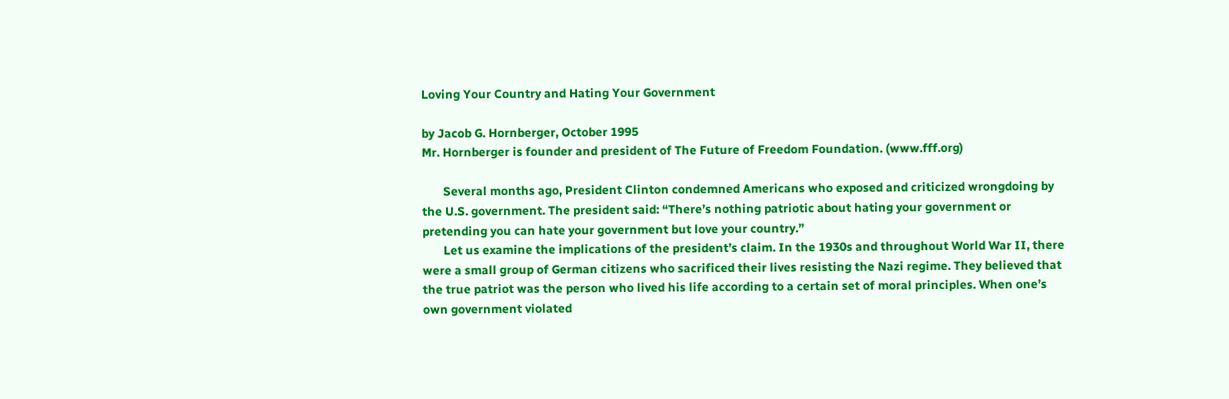Loving Your Country and Hating Your Government

by Jacob G. Hornberger, October 1995
Mr. Hornberger is founder and president of The Future of Freedom Foundation. (www.fff.org)

       Several months ago, President Clinton condemned Americans who exposed and criticized wrongdoing by the U.S. government. The president said: “There’s nothing patriotic about hating your government or pretending you can hate your government but love your country.”
       Let us examine the implications of the president’s claim. In the 1930s and throughout World War II, there were a small group of German citizens who sacrificed their lives resisting the Nazi regime. They believed that the true patriot was the person who lived his life according to a certain set of moral principles. When one’s own government violated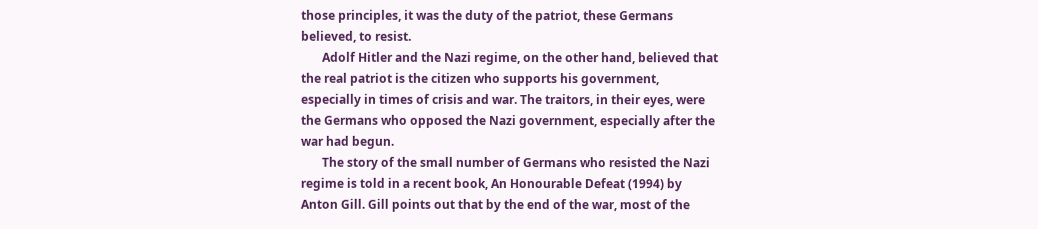those principles, it was the duty of the patriot, these Germans believed, to resist.
       Adolf Hitler and the Nazi regime, on the other hand, believed that the real patriot is the citizen who supports his government, especially in times of crisis and war. The traitors, in their eyes, were the Germans who opposed the Nazi government, especially after the war had begun.
       The story of the small number of Germans who resisted the Nazi regime is told in a recent book, An Honourable Defeat (1994) by Anton Gill. Gill points out that by the end of the war, most of the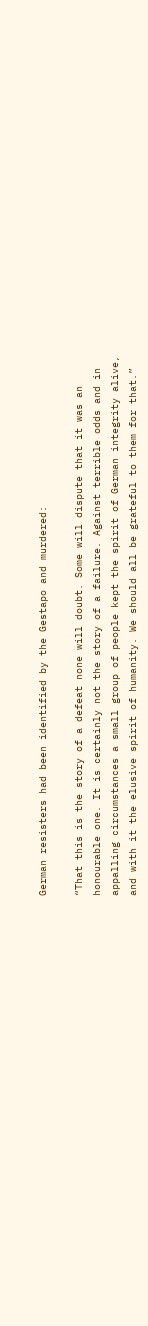German resisters had been identified by the Gestapo and murdered:

“That this is the story of a defeat none will doubt. Some will dispute that it was an honourable one. It is certainly not the story of a failure. Against terrible odds and in appalling circumstances a small group of people kept the spirit of German integrity alive, and with it the elusive spirit of humanity. We should all be grateful to them for that.”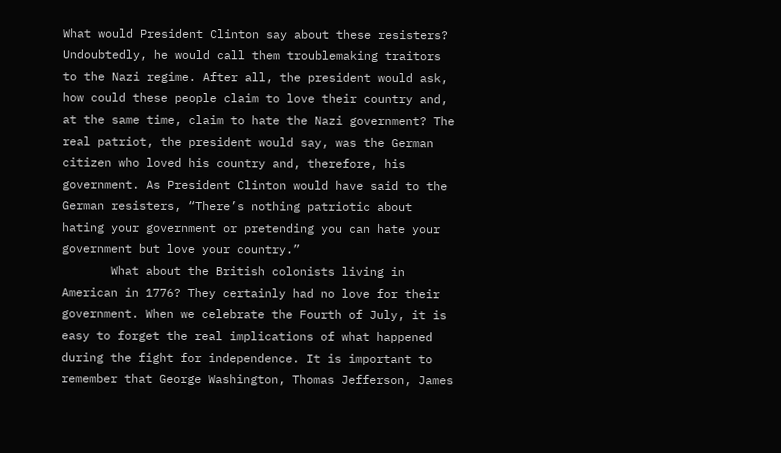What would President Clinton say about these resisters? Undoubtedly, he would call them troublemaking traitors to the Nazi regime. After all, the president would ask, how could these people claim to love their country and, at the same time, claim to hate the Nazi government? The real patriot, the president would say, was the German citizen who loved his country and, therefore, his government. As President Clinton would have said to the German resisters, “There’s nothing patriotic about hating your government or pretending you can hate your government but love your country.”
       What about the British colonists living in American in 1776? They certainly had no love for their government. When we celebrate the Fourth of July, it is easy to forget the real implications of what happened during the fight for independence. It is important to remember that George Washington, Thomas Jefferson, James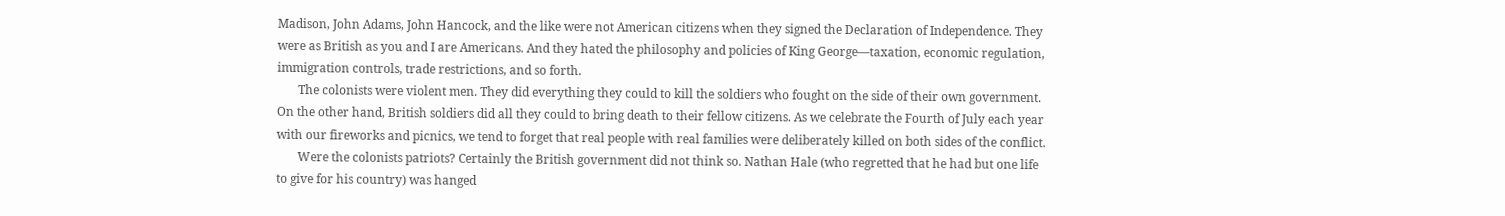Madison, John Adams, John Hancock, and the like were not American citizens when they signed the Declaration of Independence. They were as British as you and I are Americans. And they hated the philosophy and policies of King George—taxation, economic regulation, immigration controls, trade restrictions, and so forth.
       The colonists were violent men. They did everything they could to kill the soldiers who fought on the side of their own government. On the other hand, British soldiers did all they could to bring death to their fellow citizens. As we celebrate the Fourth of July each year with our fireworks and picnics, we tend to forget that real people with real families were deliberately killed on both sides of the conflict.
       Were the colonists patriots? Certainly the British government did not think so. Nathan Hale (who regretted that he had but one life to give for his country) was hanged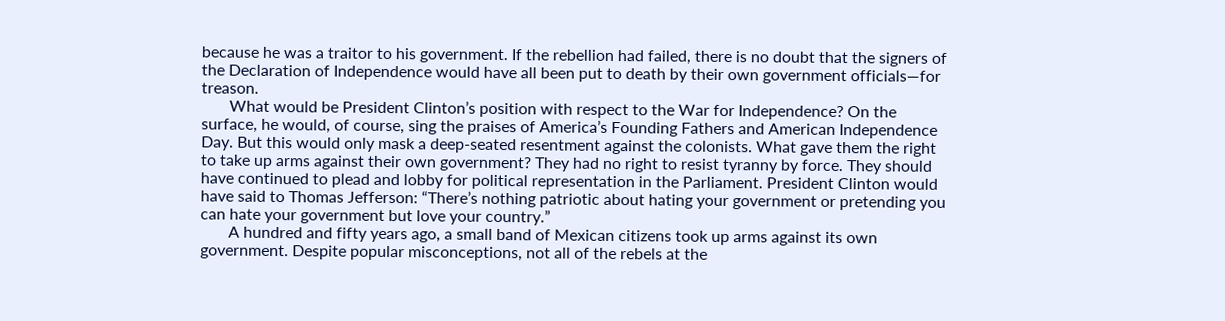because he was a traitor to his government. If the rebellion had failed, there is no doubt that the signers of the Declaration of Independence would have all been put to death by their own government officials—for treason.
       What would be President Clinton’s position with respect to the War for Independence? On the surface, he would, of course, sing the praises of America’s Founding Fathers and American Independence Day. But this would only mask a deep-seated resentment against the colonists. What gave them the right to take up arms against their own government? They had no right to resist tyranny by force. They should have continued to plead and lobby for political representation in the Parliament. President Clinton would have said to Thomas Jefferson: “There’s nothing patriotic about hating your government or pretending you can hate your government but love your country.”
       A hundred and fifty years ago, a small band of Mexican citizens took up arms against its own government. Despite popular misconceptions, not all of the rebels at the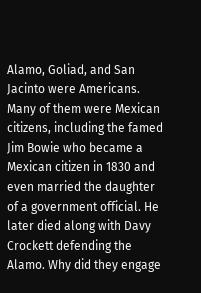Alamo, Goliad, and San Jacinto were Americans. Many of them were Mexican citizens, including the famed Jim Bowie who became a Mexican citizen in 1830 and even married the daughter of a government official. He later died along with Davy Crockett defending the Alamo. Why did they engage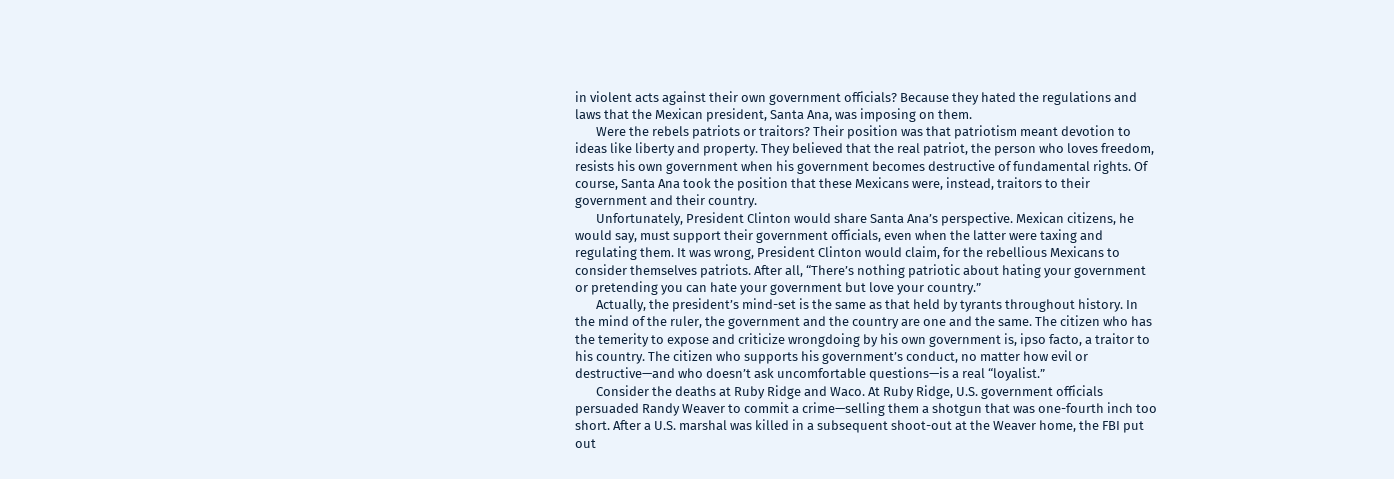in violent acts against their own government officials? Because they hated the regulations and laws that the Mexican president, Santa Ana, was imposing on them.
       Were the rebels patriots or traitors? Their position was that patriotism meant devotion to ideas like liberty and property. They believed that the real patriot, the person who loves freedom, resists his own government when his government becomes destructive of fundamental rights. Of course, Santa Ana took the position that these Mexicans were, instead, traitors to their government and their country.
       Unfortunately, President Clinton would share Santa Ana’s perspective. Mexican citizens, he would say, must support their government officials, even when the latter were taxing and regulating them. It was wrong, President Clinton would claim, for the rebellious Mexicans to consider themselves patriots. After all, “There’s nothing patriotic about hating your government or pretending you can hate your government but love your country.”
       Actually, the president’s mind-set is the same as that held by tyrants throughout history. In the mind of the ruler, the government and the country are one and the same. The citizen who has the temerity to expose and criticize wrongdoing by his own government is, ipso facto, a traitor to his country. The citizen who supports his government’s conduct, no matter how evil or destructive—and who doesn’t ask uncomfortable questions—is a real “loyalist.”
       Consider the deaths at Ruby Ridge and Waco. At Ruby Ridge, U.S. government officials persuaded Randy Weaver to commit a crime—selling them a shotgun that was one-fourth inch too short. After a U.S. marshal was killed in a subsequent shoot-out at the Weaver home, the FBI put out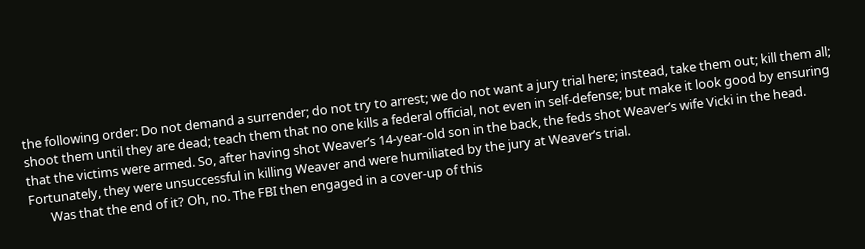the following order: Do not demand a surrender; do not try to arrest; we do not want a jury trial here; instead, take them out; kill them all; shoot them until they are dead; teach them that no one kills a federal official, not even in self-defense; but make it look good by ensuring that the victims were armed. So, after having shot Weaver’s 14-year-old son in the back, the feds shot Weaver’s wife Vicki in the head. Fortunately, they were unsuccessful in killing Weaver and were humiliated by the jury at Weaver’s trial.
       Was that the end of it? Oh, no. The FBI then engaged in a cover-up of this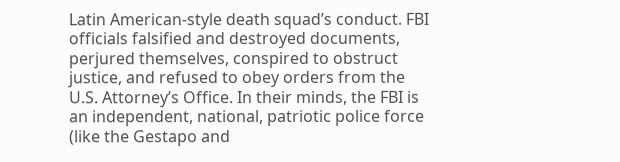Latin American-style death squad’s conduct. FBI officials falsified and destroyed documents, perjured themselves, conspired to obstruct justice, and refused to obey orders from the U.S. Attorney’s Office. In their minds, the FBI is an independent, national, patriotic police force (like the Gestapo and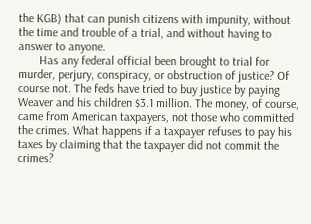the KGB) that can punish citizens with impunity, without the time and trouble of a trial, and without having to answer to anyone.
       Has any federal official been brought to trial for murder, perjury, conspiracy, or obstruction of justice? Of course not. The feds have tried to buy justice by paying Weaver and his children $3.1 million. The money, of course, came from American taxpayers, not those who committed the crimes. What happens if a taxpayer refuses to pay his taxes by claiming that the taxpayer did not commit the crimes?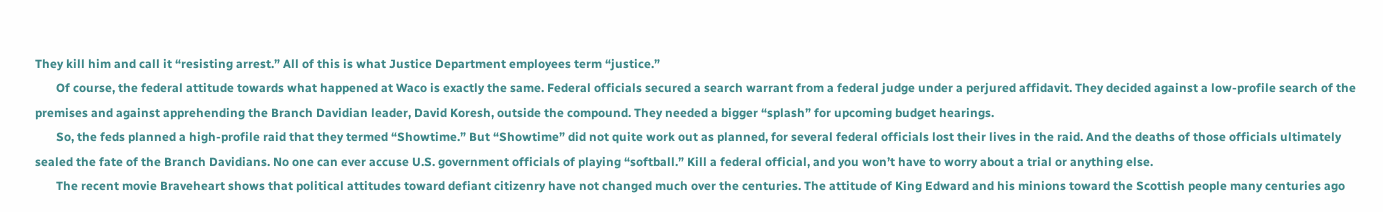They kill him and call it “resisting arrest.” All of this is what Justice Department employees term “justice.”
       Of course, the federal attitude towards what happened at Waco is exactly the same. Federal officials secured a search warrant from a federal judge under a perjured affidavit. They decided against a low-profile search of the premises and against apprehending the Branch Davidian leader, David Koresh, outside the compound. They needed a bigger “splash” for upcoming budget hearings.
       So, the feds planned a high-profile raid that they termed “Showtime.” But “Showtime” did not quite work out as planned, for several federal officials lost their lives in the raid. And the deaths of those officials ultimately sealed the fate of the Branch Davidians. No one can ever accuse U.S. government officials of playing “softball.” Kill a federal official, and you won’t have to worry about a trial or anything else.
       The recent movie Braveheart shows that political attitudes toward defiant citizenry have not changed much over the centuries. The attitude of King Edward and his minions toward the Scottish people many centuries ago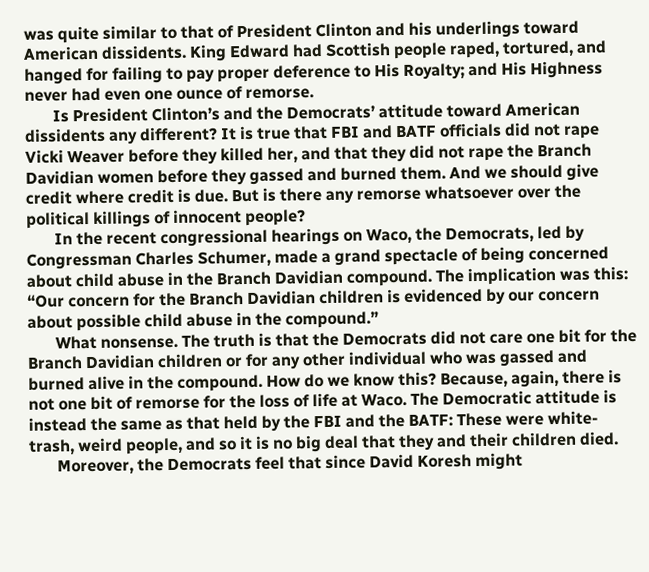was quite similar to that of President Clinton and his underlings toward American dissidents. King Edward had Scottish people raped, tortured, and hanged for failing to pay proper deference to His Royalty; and His Highness never had even one ounce of remorse.
       Is President Clinton’s and the Democrats’ attitude toward American dissidents any different? It is true that FBI and BATF officials did not rape Vicki Weaver before they killed her, and that they did not rape the Branch Davidian women before they gassed and burned them. And we should give credit where credit is due. But is there any remorse whatsoever over the political killings of innocent people?
       In the recent congressional hearings on Waco, the Democrats, led by Congressman Charles Schumer, made a grand spectacle of being concerned about child abuse in the Branch Davidian compound. The implication was this: “Our concern for the Branch Davidian children is evidenced by our concern about possible child abuse in the compound.”
       What nonsense. The truth is that the Democrats did not care one bit for the Branch Davidian children or for any other individual who was gassed and burned alive in the compound. How do we know this? Because, again, there is not one bit of remorse for the loss of life at Waco. The Democratic attitude is instead the same as that held by the FBI and the BATF: These were white-trash, weird people, and so it is no big deal that they and their children died.
       Moreover, the Democrats feel that since David Koresh might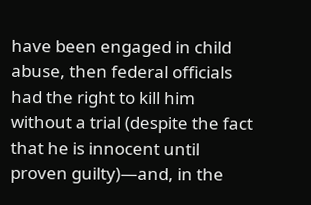have been engaged in child abuse, then federal officials had the right to kill him without a trial (despite the fact that he is innocent until proven guilty)—and, in the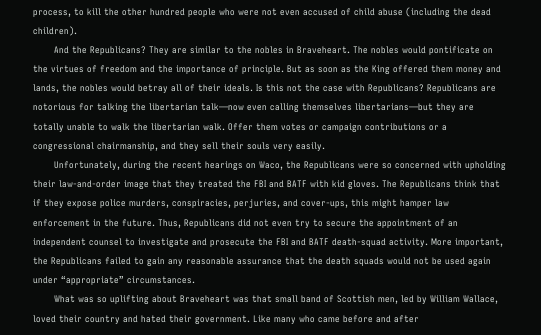process, to kill the other hundred people who were not even accused of child abuse (including the dead children).
       And the Republicans? They are similar to the nobles in Braveheart. The nobles would pontificate on the virtues of freedom and the importance of principle. But as soon as the King offered them money and lands, the nobles would betray all of their ideals. Is this not the case with Republicans? Republicans are notorious for talking the libertarian talk—now even calling themselves libertarians—but they are totally unable to walk the libertarian walk. Offer them votes or campaign contributions or a congressional chairmanship, and they sell their souls very easily.
       Unfortunately, during the recent hearings on Waco, the Republicans were so concerned with upholding their law-and-order image that they treated the FBI and BATF with kid gloves. The Republicans think that if they expose police murders, conspiracies, perjuries, and cover-ups, this might hamper law enforcement in the future. Thus, Republicans did not even try to secure the appointment of an independent counsel to investigate and prosecute the FBI and BATF death-squad activity. More important, the Republicans failed to gain any reasonable assurance that the death squads would not be used again under “appropriate” circumstances.
       What was so uplifting about Braveheart was that small band of Scottish men, led by William Wallace, loved their country and hated their government. Like many who came before and after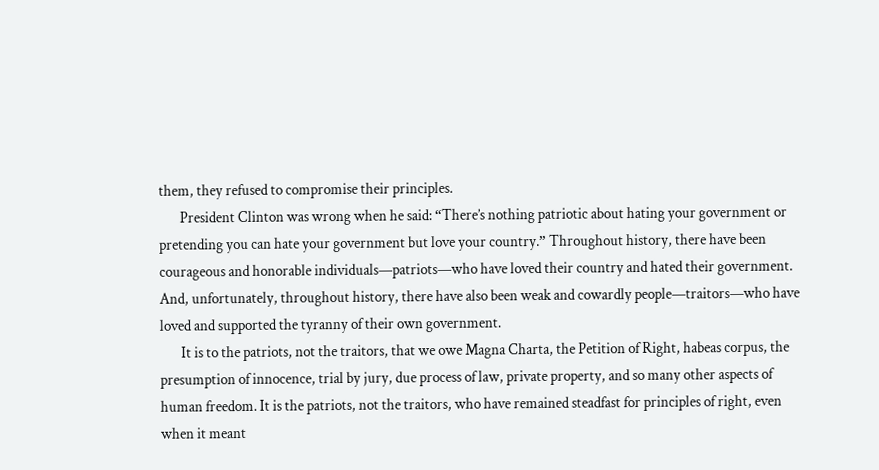them, they refused to compromise their principles.
       President Clinton was wrong when he said: “There’s nothing patriotic about hating your government or pretending you can hate your government but love your country.” Throughout history, there have been courageous and honorable individuals—patriots—who have loved their country and hated their government. And, unfortunately, throughout history, there have also been weak and cowardly people—traitors—who have loved and supported the tyranny of their own government.
       It is to the patriots, not the traitors, that we owe Magna Charta, the Petition of Right, habeas corpus, the presumption of innocence, trial by jury, due process of law, private property, and so many other aspects of human freedom. It is the patriots, not the traitors, who have remained steadfast for principles of right, even when it meant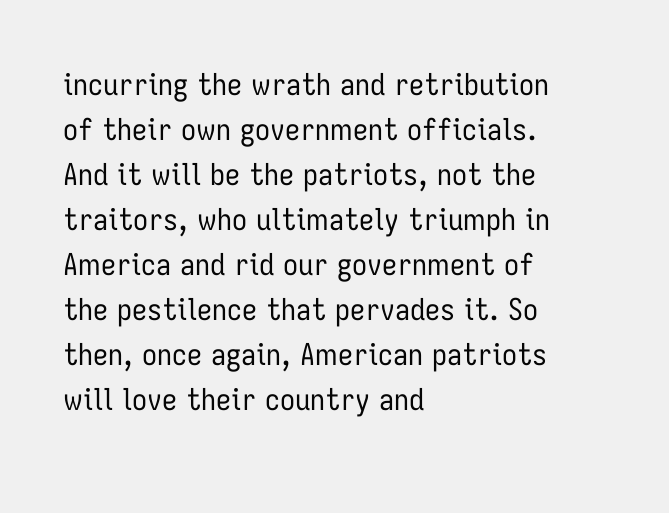incurring the wrath and retribution of their own government officials. And it will be the patriots, not the traitors, who ultimately triumph in America and rid our government of the pestilence that pervades it. So then, once again, American patriots will love their country and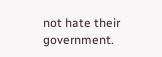not hate their government.